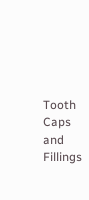Tooth Caps and Fillings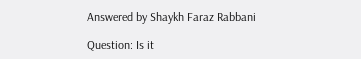Answered by Shaykh Faraz Rabbani

Question: Is it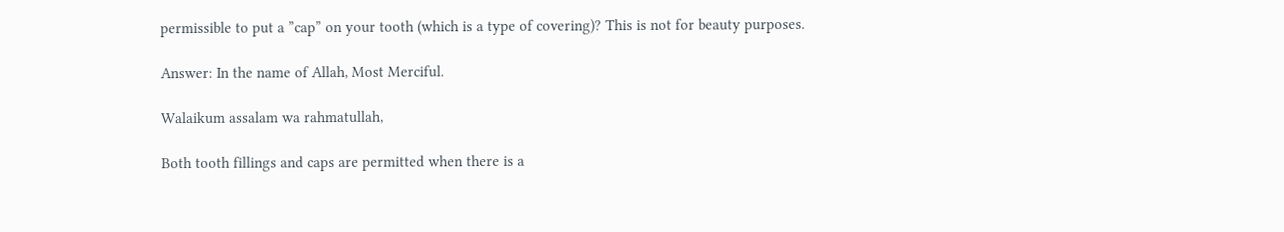permissible to put a ”cap” on your tooth (which is a type of covering)? This is not for beauty purposes.

Answer: In the name of Allah, Most Merciful.

Walaikum assalam wa rahmatullah,

Both tooth fillings and caps are permitted when there is a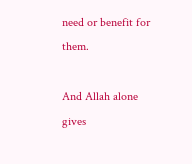need or benefit for them.

And Allah alone gives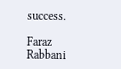success.

Faraz Rabbani